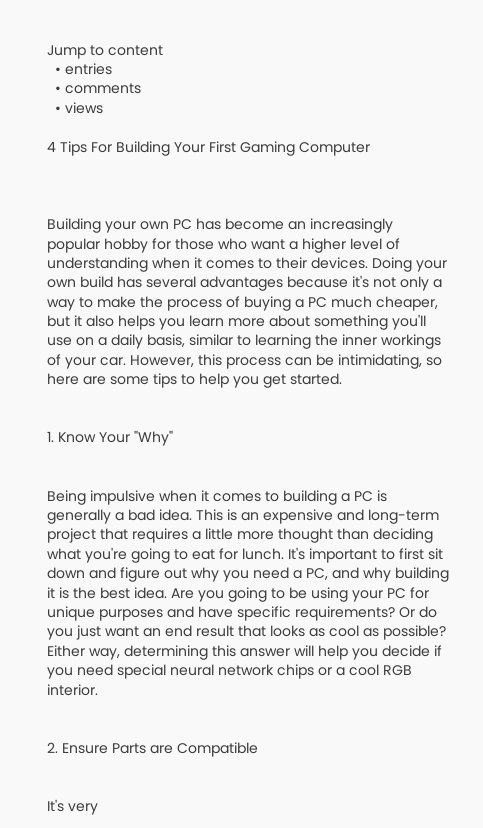Jump to content
  • entries
  • comments
  • views

4 Tips For Building Your First Gaming Computer



Building your own PC has become an increasingly popular hobby for those who want a higher level of understanding when it comes to their devices. Doing your own build has several advantages because it's not only a way to make the process of buying a PC much cheaper, but it also helps you learn more about something you'll use on a daily basis, similar to learning the inner workings of your car. However, this process can be intimidating, so here are some tips to help you get started.


1. Know Your "Why"


Being impulsive when it comes to building a PC is generally a bad idea. This is an expensive and long-term project that requires a little more thought than deciding what you're going to eat for lunch. It's important to first sit down and figure out why you need a PC, and why building it is the best idea. Are you going to be using your PC for unique purposes and have specific requirements? Or do you just want an end result that looks as cool as possible? Either way, determining this answer will help you decide if you need special neural network chips or a cool RGB interior.


2. Ensure Parts are Compatible


It's very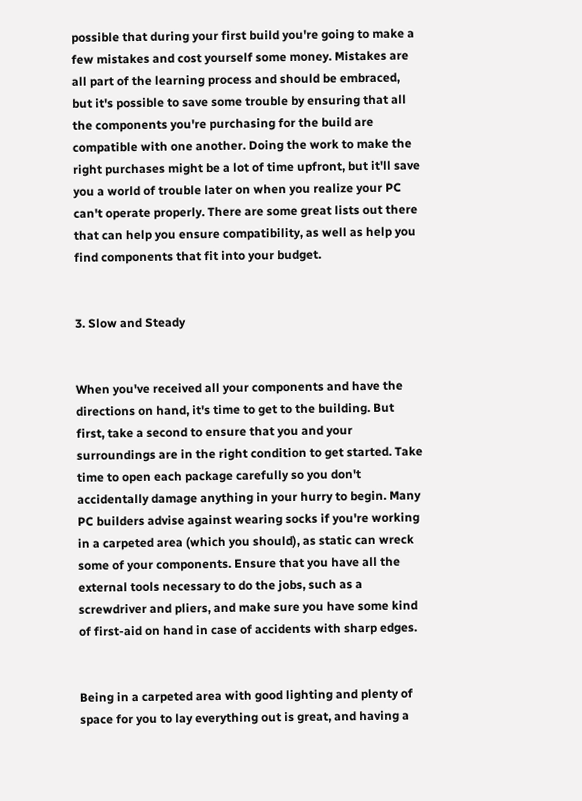possible that during your first build you're going to make a few mistakes and cost yourself some money. Mistakes are all part of the learning process and should be embraced, but it's possible to save some trouble by ensuring that all the components you're purchasing for the build are compatible with one another. Doing the work to make the right purchases might be a lot of time upfront, but it'll save you a world of trouble later on when you realize your PC can't operate properly. There are some great lists out there that can help you ensure compatibility, as well as help you find components that fit into your budget.


3. Slow and Steady


When you've received all your components and have the directions on hand, it's time to get to the building. But first, take a second to ensure that you and your surroundings are in the right condition to get started. Take time to open each package carefully so you don't accidentally damage anything in your hurry to begin. Many PC builders advise against wearing socks if you're working in a carpeted area (which you should), as static can wreck some of your components. Ensure that you have all the external tools necessary to do the jobs, such as a screwdriver and pliers, and make sure you have some kind of first-aid on hand in case of accidents with sharp edges.


Being in a carpeted area with good lighting and plenty of space for you to lay everything out is great, and having a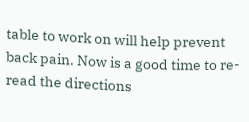table to work on will help prevent back pain. Now is a good time to re-read the directions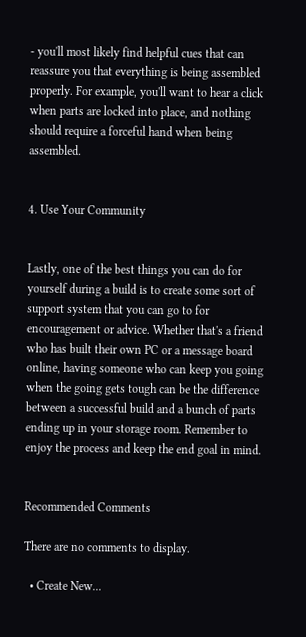- you'll most likely find helpful cues that can reassure you that everything is being assembled properly. For example, you'll want to hear a click when parts are locked into place, and nothing should require a forceful hand when being assembled.


4. Use Your Community


Lastly, one of the best things you can do for yourself during a build is to create some sort of support system that you can go to for encouragement or advice. Whether that's a friend who has built their own PC or a message board online, having someone who can keep you going when the going gets tough can be the difference between a successful build and a bunch of parts ending up in your storage room. Remember to enjoy the process and keep the end goal in mind.


Recommended Comments

There are no comments to display.

  • Create New...